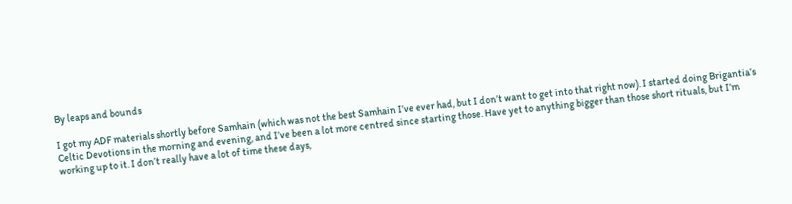By leaps and bounds

I got my ADF materials shortly before Samhain (which was not the best Samhain I’ve ever had, but I don’t want to get into that right now). I started doing Brigantia’s Celtic Devotions in the morning and evening, and I’ve been a lot more centred since starting those. Have yet to anything bigger than those short rituals, but I’m working up to it. I don’t really have a lot of time these days,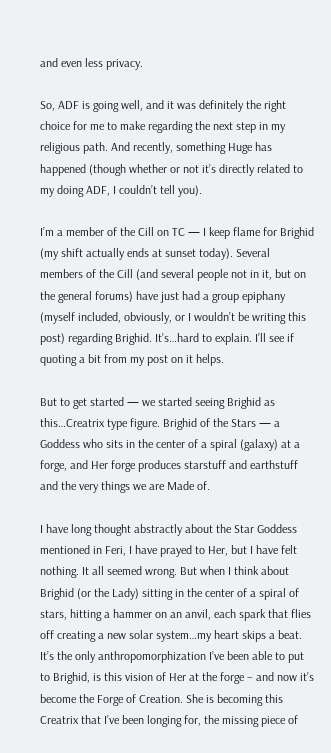and even less privacy.

So, ADF is going well, and it was definitely the right choice for me to make regarding the next step in my religious path. And recently, something Huge has happened (though whether or not it’s directly related to my doing ADF, I couldn’t tell you).

I’m a member of the Cill on TC — I keep flame for Brighid (my shift actually ends at sunset today). Several members of the Cill (and several people not in it, but on the general forums) have just had a group epiphany (myself included, obviously, or I wouldn’t be writing this post) regarding Brighid. It’s…hard to explain. I’ll see if quoting a bit from my post on it helps.

But to get started — we started seeing Brighid as this…Creatrix type figure. Brighid of the Stars — a Goddess who sits in the center of a spiral (galaxy) at a forge, and Her forge produces starstuff and earthstuff and the very things we are Made of.

I have long thought abstractly about the Star Goddess mentioned in Feri, I have prayed to Her, but I have felt nothing. It all seemed wrong. But when I think about Brighid (or the Lady) sitting in the center of a spiral of stars, hitting a hammer on an anvil, each spark that flies off creating a new solar system…my heart skips a beat. It’s the only anthropomorphization I’ve been able to put to Brighid, is this vision of Her at the forge – and now it’s become the Forge of Creation. She is becoming this Creatrix that I’ve been longing for, the missing piece of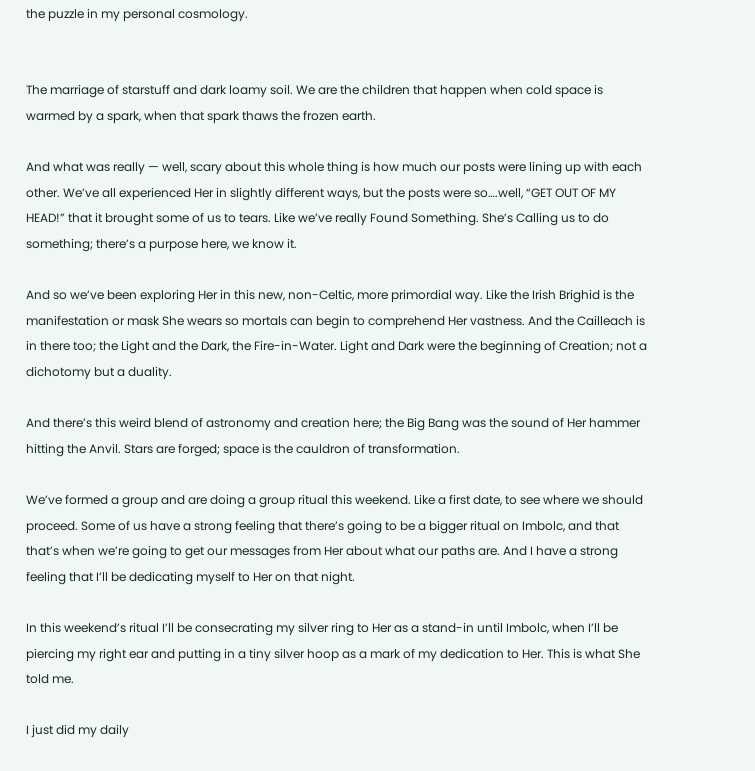the puzzle in my personal cosmology.


The marriage of starstuff and dark loamy soil. We are the children that happen when cold space is warmed by a spark, when that spark thaws the frozen earth.

And what was really — well, scary about this whole thing is how much our posts were lining up with each other. We’ve all experienced Her in slightly different ways, but the posts were so….well, “GET OUT OF MY HEAD!” that it brought some of us to tears. Like we’ve really Found Something. She’s Calling us to do something; there’s a purpose here, we know it.

And so we’ve been exploring Her in this new, non-Celtic, more primordial way. Like the Irish Brighid is the manifestation or mask She wears so mortals can begin to comprehend Her vastness. And the Cailleach is in there too; the Light and the Dark, the Fire-in-Water. Light and Dark were the beginning of Creation; not a dichotomy but a duality.

And there’s this weird blend of astronomy and creation here; the Big Bang was the sound of Her hammer hitting the Anvil. Stars are forged; space is the cauldron of transformation.

We’ve formed a group and are doing a group ritual this weekend. Like a first date, to see where we should proceed. Some of us have a strong feeling that there’s going to be a bigger ritual on Imbolc, and that that’s when we’re going to get our messages from Her about what our paths are. And I have a strong feeling that I’ll be dedicating myself to Her on that night.

In this weekend’s ritual I’ll be consecrating my silver ring to Her as a stand-in until Imbolc, when I’ll be piercing my right ear and putting in a tiny silver hoop as a mark of my dedication to Her. This is what She told me.

I just did my daily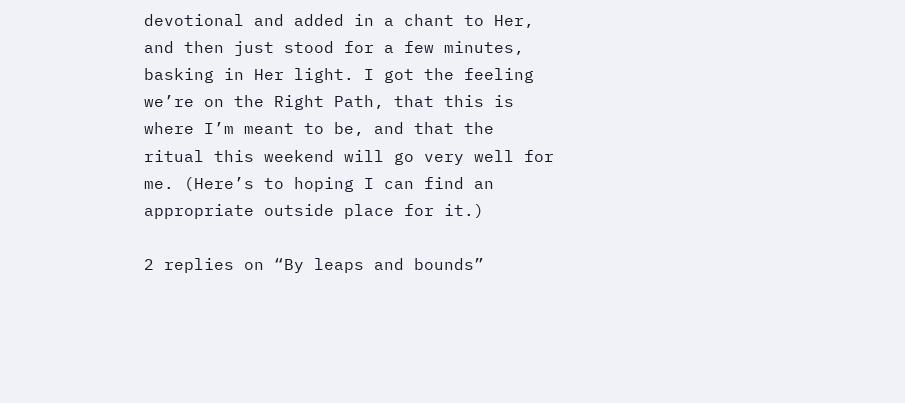devotional and added in a chant to Her, and then just stood for a few minutes, basking in Her light. I got the feeling we’re on the Right Path, that this is where I’m meant to be, and that the ritual this weekend will go very well for me. (Here’s to hoping I can find an appropriate outside place for it.)

2 replies on “By leaps and bounds”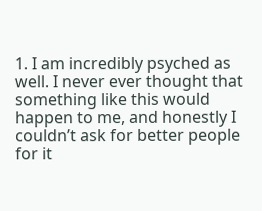1. I am incredibly psyched as well. I never ever thought that something like this would happen to me, and honestly I couldn’t ask for better people for it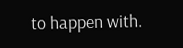to happen with.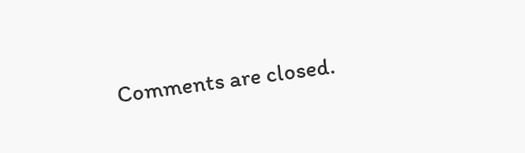Comments are closed.